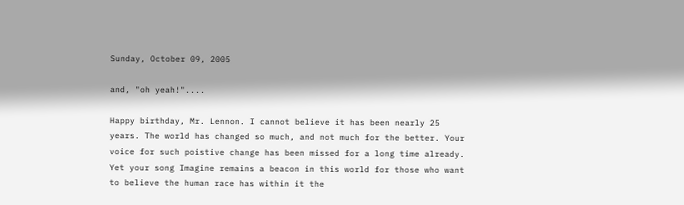Sunday, October 09, 2005

and, "oh yeah!"....

Happy birthday, Mr. Lennon. I cannot believe it has been nearly 25 years. The world has changed so much, and not much for the better. Your voice for such poistive change has been missed for a long time already. Yet your song Imagine remains a beacon in this world for those who want to believe the human race has within it the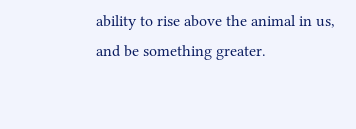ability to rise above the animal in us, and be something greater.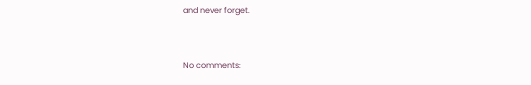and never forget.


No comments: